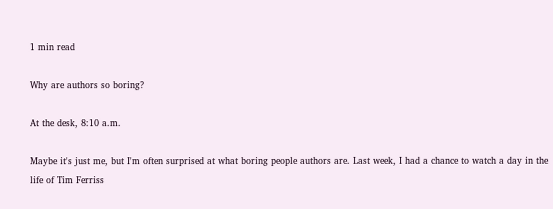1 min read

Why are authors so boring?

At the desk, 8:10 a.m.

Maybe it's just me, but I'm often surprised at what boring people authors are. Last week, I had a chance to watch a day in the life of Tim Ferriss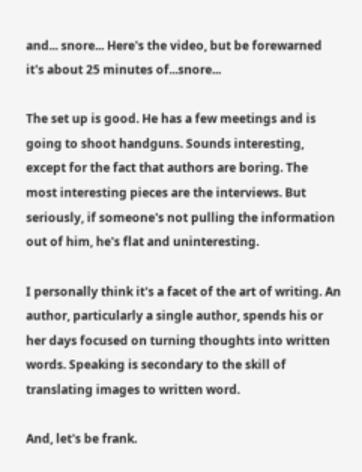and... snore... Here's the video, but be forewarned it's about 25 minutes of...snore...

The set up is good. He has a few meetings and is going to shoot handguns. Sounds interesting, except for the fact that authors are boring. The most interesting pieces are the interviews. But seriously, if someone's not pulling the information out of him, he's flat and uninteresting.

I personally think it's a facet of the art of writing. An author, particularly a single author, spends his or her days focused on turning thoughts into written words. Speaking is secondary to the skill of translating images to written word.

And, let's be frank.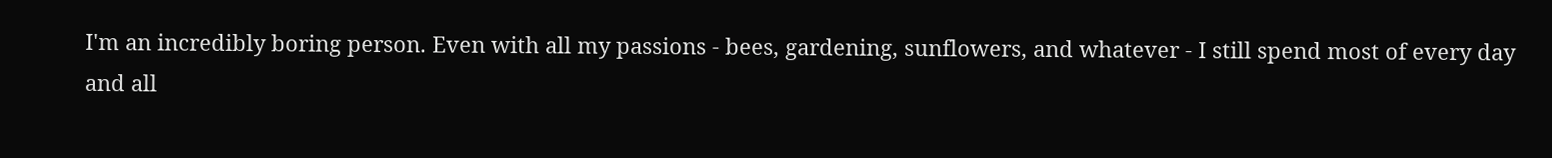I'm an incredibly boring person. Even with all my passions - bees, gardening, sunflowers, and whatever - I still spend most of every day and all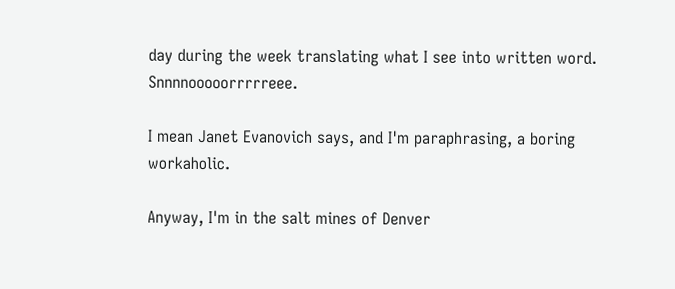day during the week translating what I see into written word. Snnnnooooorrrrreee.

I mean Janet Evanovich says, and I'm paraphrasing, a boring workaholic.

Anyway, I'm in the salt mines of Denver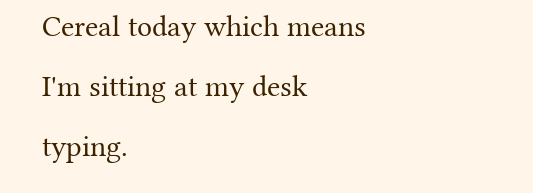Cereal today which means I'm sitting at my desk typing.